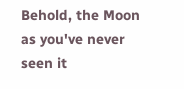Behold, the Moon as you've never seen it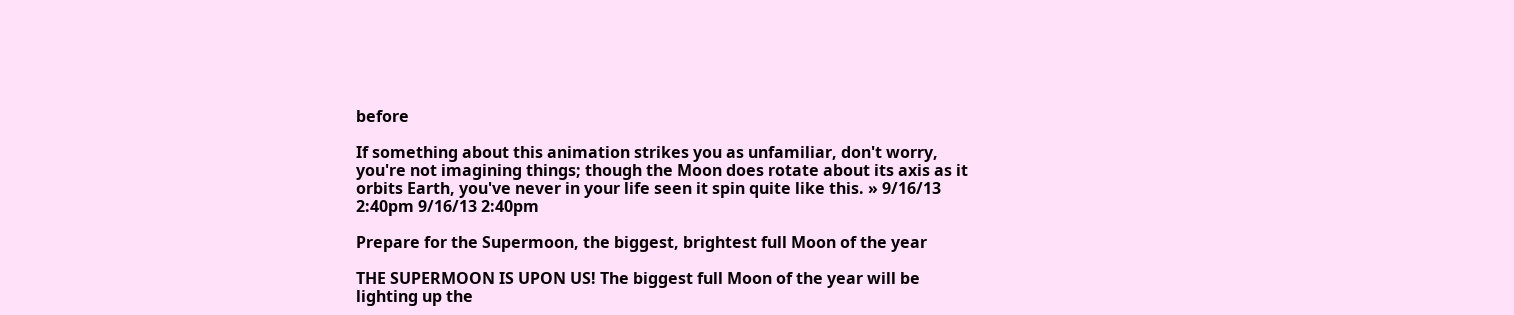before

If something about this animation strikes you as unfamiliar, don't worry, you're not imagining things; though the Moon does rotate about its axis as it orbits Earth, you've never in your life seen it spin quite like this. » 9/16/13 2:40pm 9/16/13 2:40pm

Prepare for the Supermoon, the biggest, brightest full Moon of the year

THE SUPERMOON IS UPON US! The biggest full Moon of the year will be lighting up the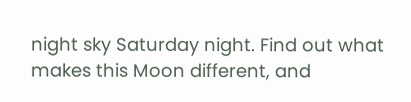night sky Saturday night. Find out what makes this Moon different, and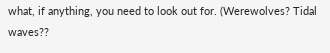what, if anything, you need to look out for. (Werewolves? Tidal waves??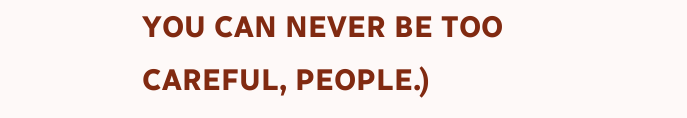YOU CAN NEVER BE TOO CAREFUL, PEOPLE.)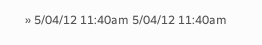» 5/04/12 11:40am 5/04/12 11:40am